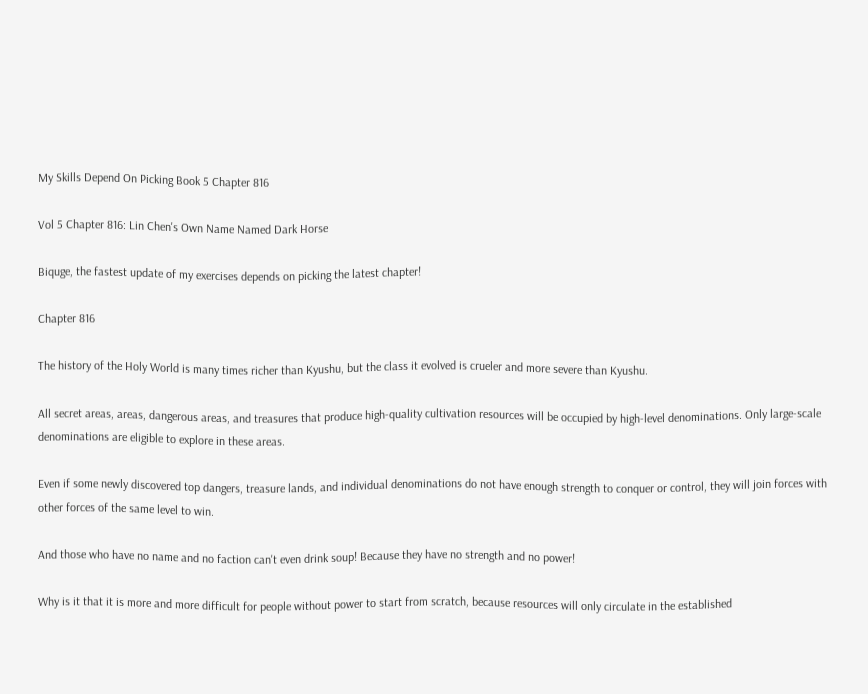My Skills Depend On Picking Book 5 Chapter 816

Vol 5 Chapter 816: Lin Chen's Own Name Named Dark Horse

Biquge, the fastest update of my exercises depends on picking the latest chapter!

Chapter 816

The history of the Holy World is many times richer than Kyushu, but the class it evolved is crueler and more severe than Kyushu.

All secret areas, areas, dangerous areas, and treasures that produce high-quality cultivation resources will be occupied by high-level denominations. Only large-scale denominations are eligible to explore in these areas.

Even if some newly discovered top dangers, treasure lands, and individual denominations do not have enough strength to conquer or control, they will join forces with other forces of the same level to win.

And those who have no name and no faction can't even drink soup! Because they have no strength and no power!

Why is it that it is more and more difficult for people without power to start from scratch, because resources will only circulate in the established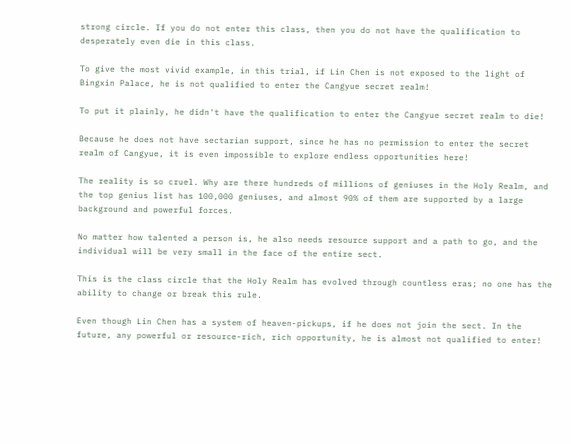strong circle. If you do not enter this class, then you do not have the qualification to desperately even die in this class.

To give the most vivid example, in this trial, if Lin Chen is not exposed to the light of Bingxin Palace, he is not qualified to enter the Cangyue secret realm!

To put it plainly, he didn't have the qualification to enter the Cangyue secret realm to die!

Because he does not have sectarian support, since he has no permission to enter the secret realm of Cangyue, it is even impossible to explore endless opportunities here!

The reality is so cruel. Why are there hundreds of millions of geniuses in the Holy Realm, and the top genius list has 100,000 geniuses, and almost 90% of them are supported by a large background and powerful forces.

No matter how talented a person is, he also needs resource support and a path to go, and the individual will be very small in the face of the entire sect.

This is the class circle that the Holy Realm has evolved through countless eras; no one has the ability to change or break this rule.

Even though Lin Chen has a system of heaven-pickups, if he does not join the sect. In the future, any powerful or resource-rich, rich opportunity, he is almost not qualified to enter!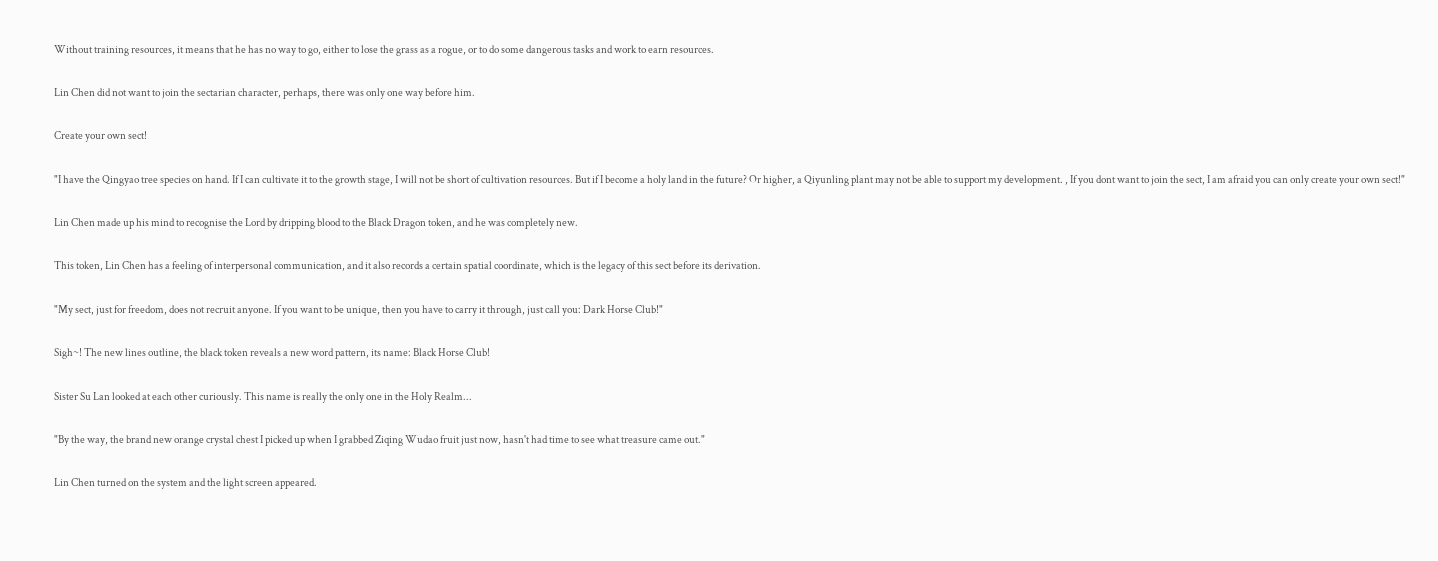Without training resources, it means that he has no way to go, either to lose the grass as a rogue, or to do some dangerous tasks and work to earn resources.

Lin Chen did not want to join the sectarian character, perhaps, there was only one way before him.

Create your own sect!

"I have the Qingyao tree species on hand. If I can cultivate it to the growth stage, I will not be short of cultivation resources. But if I become a holy land in the future? Or higher, a Qiyunling plant may not be able to support my development. , If you dont want to join the sect, I am afraid you can only create your own sect!"

Lin Chen made up his mind to recognise the Lord by dripping blood to the Black Dragon token, and he was completely new.

This token, Lin Chen has a feeling of interpersonal communication, and it also records a certain spatial coordinate, which is the legacy of this sect before its derivation.

"My sect, just for freedom, does not recruit anyone. If you want to be unique, then you have to carry it through, just call you: Dark Horse Club!"

Sigh~! The new lines outline, the black token reveals a new word pattern, its name: Black Horse Club!

Sister Su Lan looked at each other curiously. This name is really the only one in the Holy Realm...

"By the way, the brand new orange crystal chest I picked up when I grabbed Ziqing Wudao fruit just now, hasn't had time to see what treasure came out."

Lin Chen turned on the system and the light screen appeared.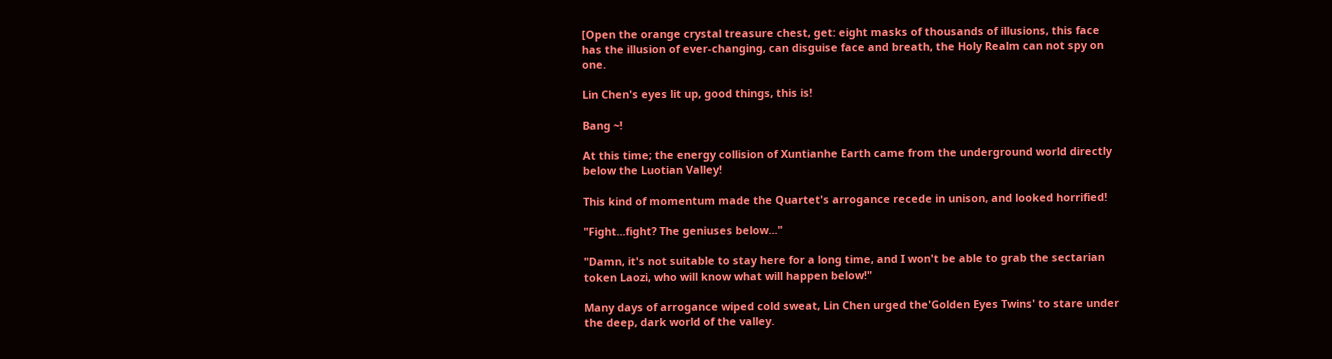[Open the orange crystal treasure chest, get: eight masks of thousands of illusions, this face has the illusion of ever-changing, can disguise face and breath, the Holy Realm can not spy on one.

Lin Chen's eyes lit up, good things, this is!

Bang ~!

At this time; the energy collision of Xuntianhe Earth came from the underground world directly below the Luotian Valley!

This kind of momentum made the Quartet's arrogance recede in unison, and looked horrified!

"Fight...fight? The geniuses below..."

"Damn, it's not suitable to stay here for a long time, and I won't be able to grab the sectarian token Laozi, who will know what will happen below!"

Many days of arrogance wiped cold sweat, Lin Chen urged the'Golden Eyes Twins' to stare under the deep, dark world of the valley.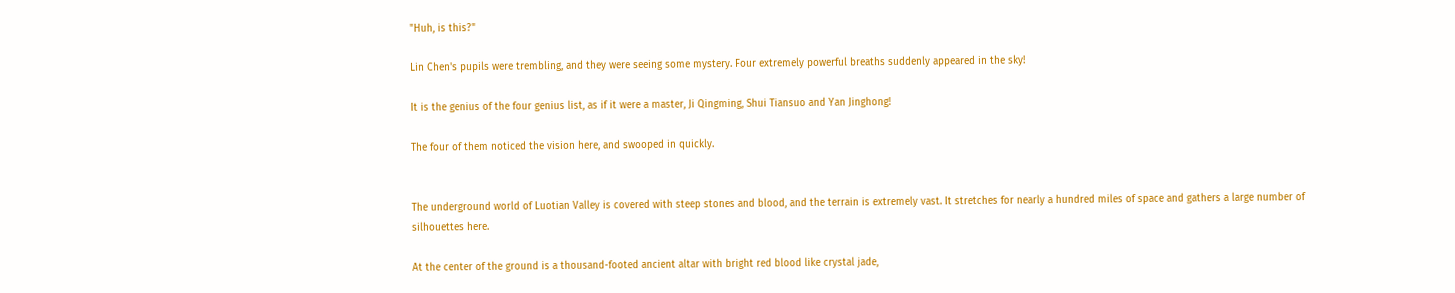"Huh, is this?"

Lin Chen's pupils were trembling, and they were seeing some mystery. Four extremely powerful breaths suddenly appeared in the sky!

It is the genius of the four genius list, as if it were a master, Ji Qingming, Shui Tiansuo and Yan Jinghong!

The four of them noticed the vision here, and swooped in quickly.


The underground world of Luotian Valley is covered with steep stones and blood, and the terrain is extremely vast. It stretches for nearly a hundred miles of space and gathers a large number of silhouettes here.

At the center of the ground is a thousand-footed ancient altar with bright red blood like crystal jade,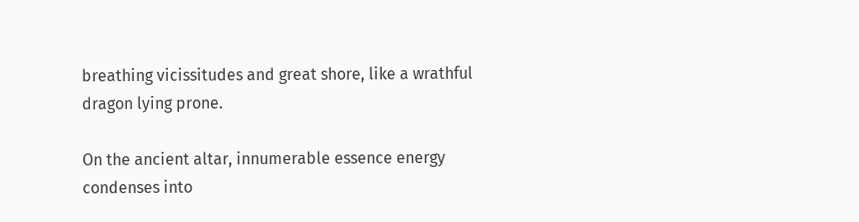breathing vicissitudes and great shore, like a wrathful dragon lying prone.

On the ancient altar, innumerable essence energy condenses into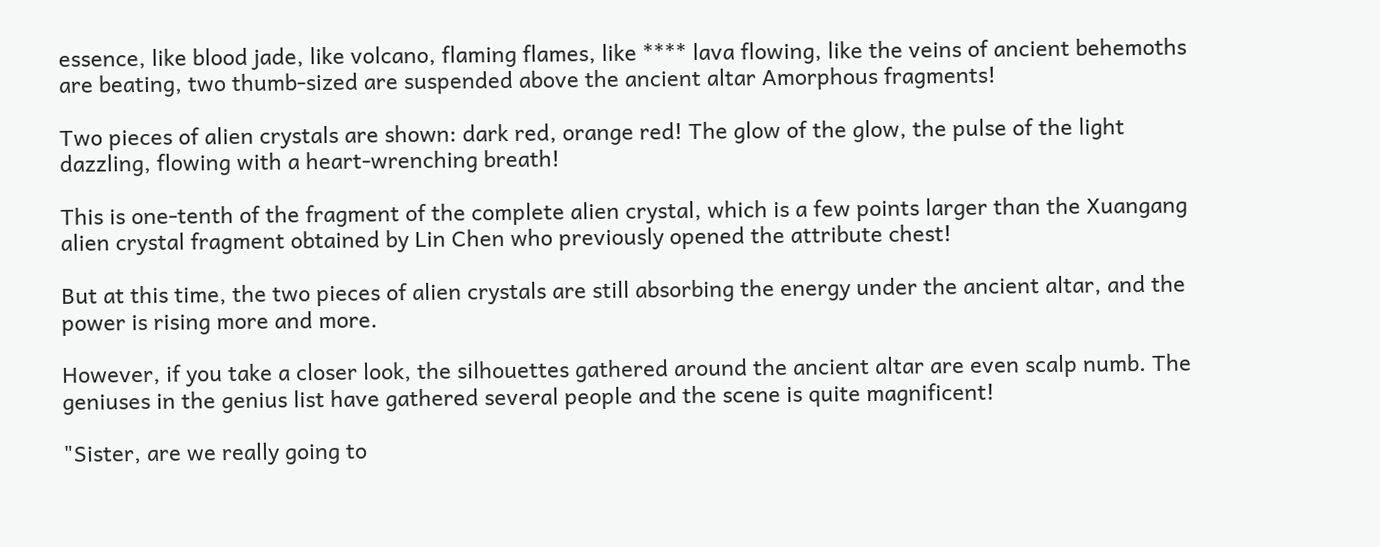essence, like blood jade, like volcano, flaming flames, like **** lava flowing, like the veins of ancient behemoths are beating, two thumb-sized are suspended above the ancient altar Amorphous fragments!

Two pieces of alien crystals are shown: dark red, orange red! The glow of the glow, the pulse of the light dazzling, flowing with a heart-wrenching breath!

This is one-tenth of the fragment of the complete alien crystal, which is a few points larger than the Xuangang alien crystal fragment obtained by Lin Chen who previously opened the attribute chest!

But at this time, the two pieces of alien crystals are still absorbing the energy under the ancient altar, and the power is rising more and more.

However, if you take a closer look, the silhouettes gathered around the ancient altar are even scalp numb. The geniuses in the genius list have gathered several people and the scene is quite magnificent!

"Sister, are we really going to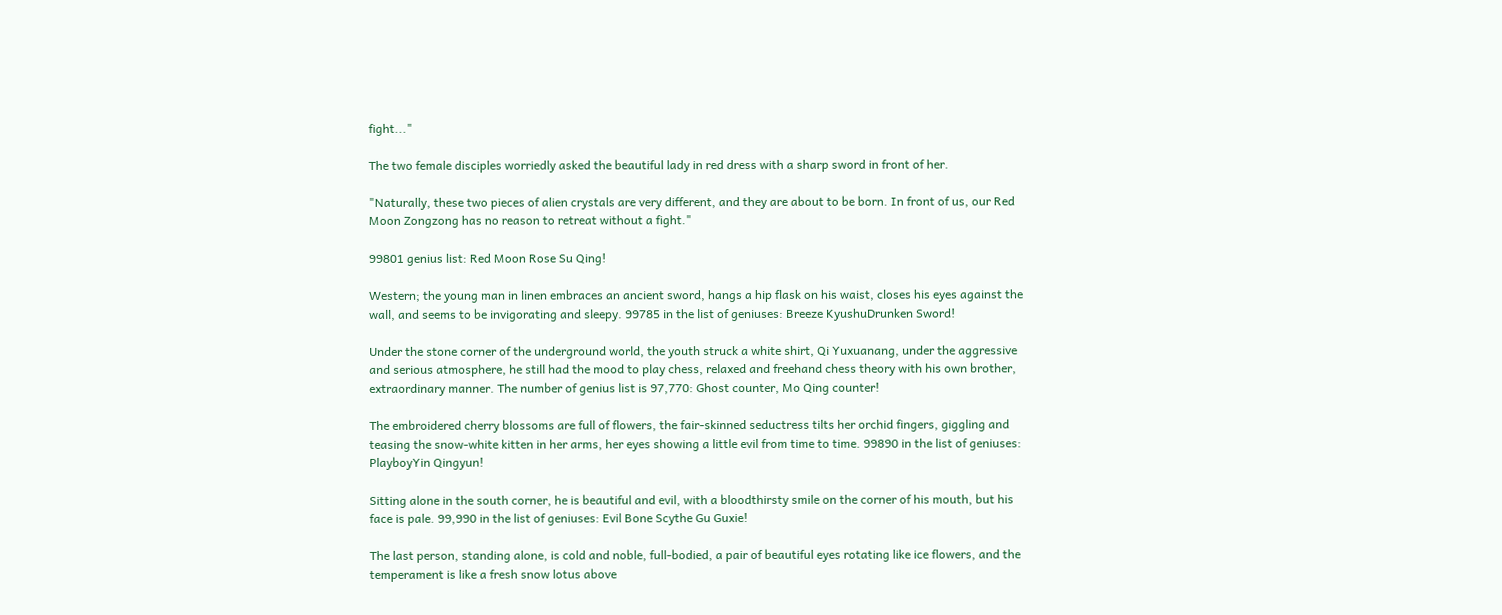fight..."

The two female disciples worriedly asked the beautiful lady in red dress with a sharp sword in front of her.

"Naturally, these two pieces of alien crystals are very different, and they are about to be born. In front of us, our Red Moon Zongzong has no reason to retreat without a fight."

99801 genius list: Red Moon Rose Su Qing!

Western; the young man in linen embraces an ancient sword, hangs a hip flask on his waist, closes his eyes against the wall, and seems to be invigorating and sleepy. 99785 in the list of geniuses: Breeze KyushuDrunken Sword!

Under the stone corner of the underground world, the youth struck a white shirt, Qi Yuxuanang, under the aggressive and serious atmosphere, he still had the mood to play chess, relaxed and freehand chess theory with his own brother, extraordinary manner. The number of genius list is 97,770: Ghost counter, Mo Qing counter!

The embroidered cherry blossoms are full of flowers, the fair-skinned seductress tilts her orchid fingers, giggling and teasing the snow-white kitten in her arms, her eyes showing a little evil from time to time. 99890 in the list of geniuses: PlayboyYin Qingyun!

Sitting alone in the south corner, he is beautiful and evil, with a bloodthirsty smile on the corner of his mouth, but his face is pale. 99,990 in the list of geniuses: Evil Bone Scythe Gu Guxie!

The last person, standing alone, is cold and noble, full-bodied, a pair of beautiful eyes rotating like ice flowers, and the temperament is like a fresh snow lotus above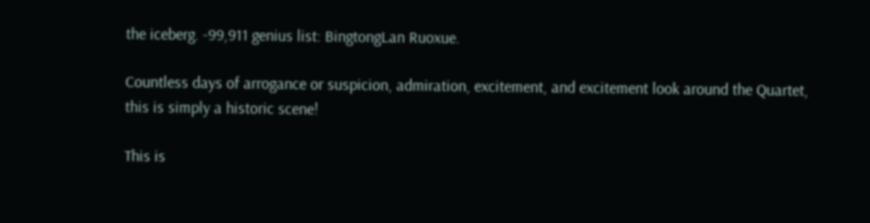the iceberg. -99,911 genius list: BingtongLan Ruoxue.

Countless days of arrogance or suspicion, admiration, excitement, and excitement look around the Quartet, this is simply a historic scene!

This is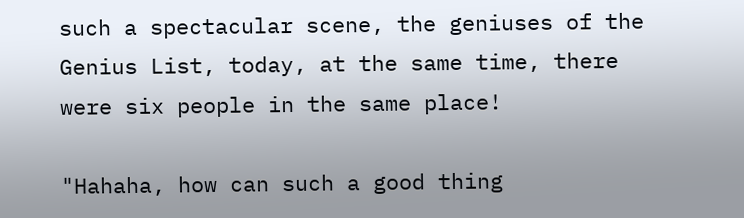such a spectacular scene, the geniuses of the Genius List, today, at the same time, there were six people in the same place!

"Hahaha, how can such a good thing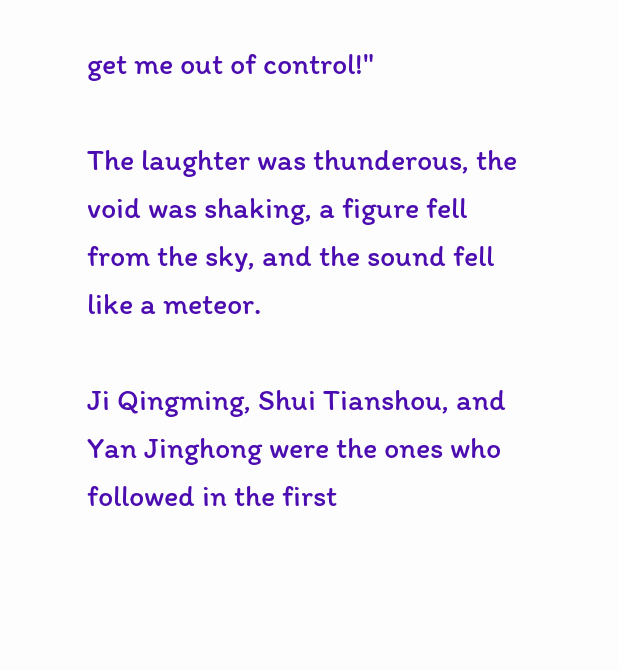get me out of control!"

The laughter was thunderous, the void was shaking, a figure fell from the sky, and the sound fell like a meteor.

Ji Qingming, Shui Tianshou, and Yan Jinghong were the ones who followed in the first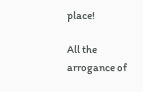place!

All the arrogance of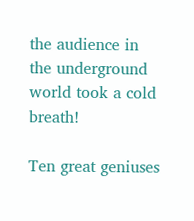the audience in the underground world took a cold breath!

Ten great geniuses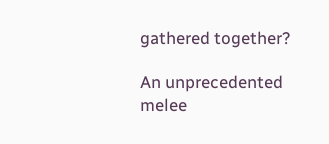gathered together?

An unprecedented melee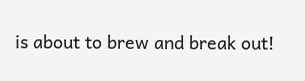is about to brew and break out!